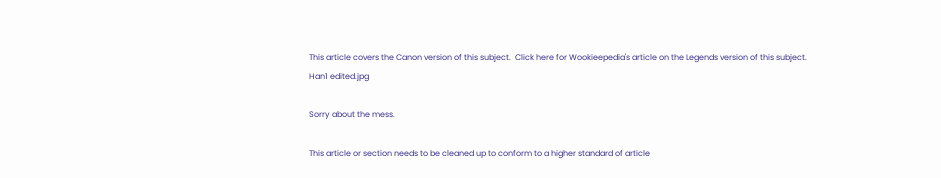This article covers the Canon version of this subject.  Click here for Wookieepedia's article on the Legends version of this subject.
Han1 edited.jpg

Sorry about the mess.

This article or section needs to be cleaned up to conform to a higher standard of article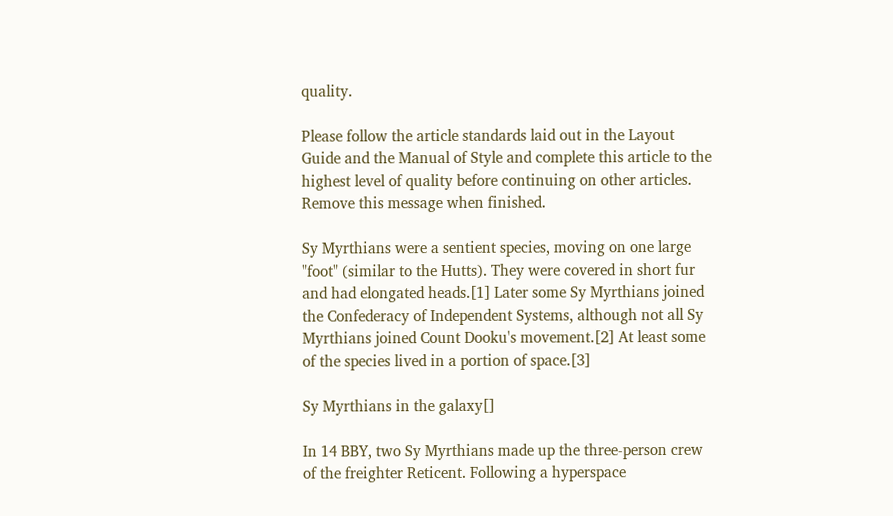quality.

Please follow the article standards laid out in the Layout Guide and the Manual of Style and complete this article to the highest level of quality before continuing on other articles. Remove this message when finished.

Sy Myrthians were a sentient species, moving on one large "foot" (similar to the Hutts). They were covered in short fur and had elongated heads.[1] Later some Sy Myrthians joined the Confederacy of Independent Systems, although not all Sy Myrthians joined Count Dooku's movement.[2] At least some of the species lived in a portion of space.[3]

Sy Myrthians in the galaxy[]

In 14 BBY, two Sy Myrthians made up the three-person crew of the freighter Reticent. Following a hyperspace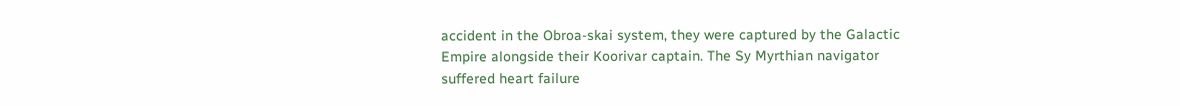accident in the Obroa-skai system, they were captured by the Galactic Empire alongside their Koorivar captain. The Sy Myrthian navigator suffered heart failure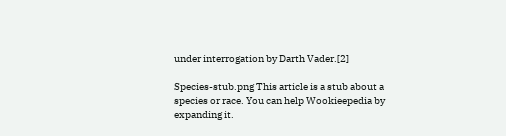under interrogation by Darth Vader.[2]

Species-stub.png This article is a stub about a species or race. You can help Wookieepedia by expanding it.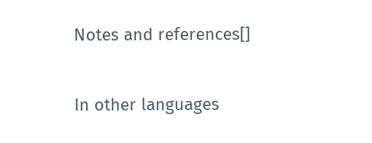Notes and references[]

In other languages